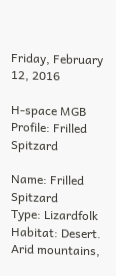Friday, February 12, 2016

H-space MGB Profile: Frilled Spitzard

Name: Frilled Spitzard
Type: Lizardfolk
Habitat: Desert.  Arid mountains,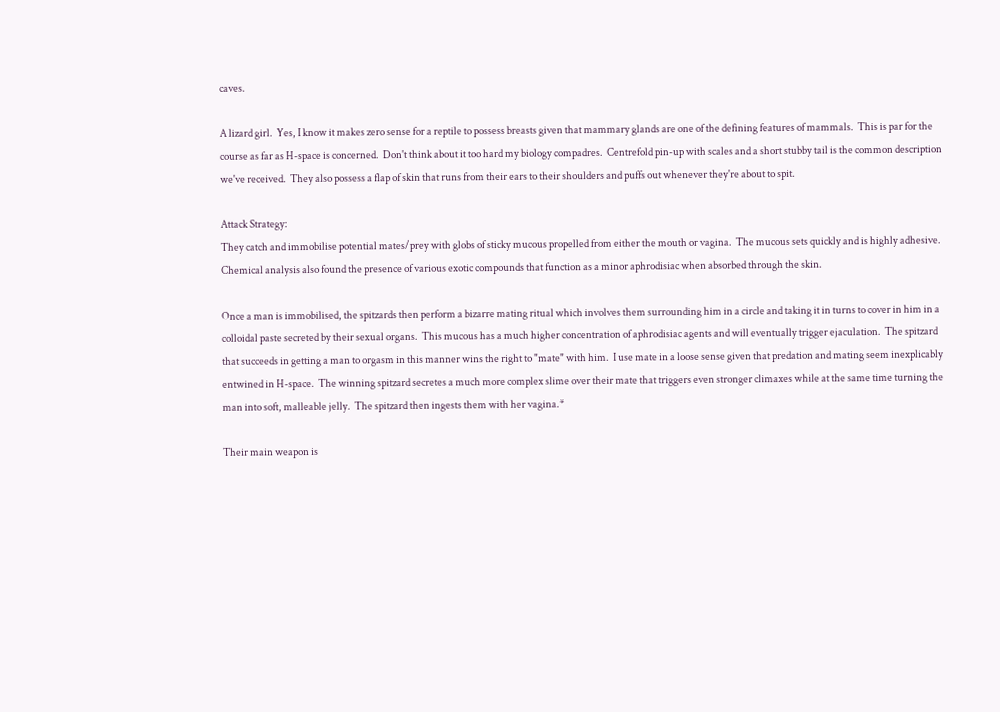caves.

A lizard girl.  Yes, I know it makes zero sense for a reptile to possess breasts given that mammary glands are one of the defining features of mammals.  This is par for the course as far as H-space is concerned.  Don't think about it too hard my biology compadres.  Centrefold pin-up with scales and a short stubby tail is the common description we've received.  They also possess a flap of skin that runs from their ears to their shoulders and puffs out whenever they're about to spit.

Attack Strategy:
They catch and immobilise potential mates/prey with globs of sticky mucous propelled from either the mouth or vagina.  The mucous sets quickly and is highly adhesive.  Chemical analysis also found the presence of various exotic compounds that function as a minor aphrodisiac when absorbed through the skin.

Once a man is immobilised, the spitzards then perform a bizarre mating ritual which involves them surrounding him in a circle and taking it in turns to cover in him in a colloidal paste secreted by their sexual organs.  This mucous has a much higher concentration of aphrodisiac agents and will eventually trigger ejaculation.  The spitzard that succeeds in getting a man to orgasm in this manner wins the right to "mate" with him.  I use mate in a loose sense given that predation and mating seem inexplicably entwined in H-space.  The winning spitzard secretes a much more complex slime over their mate that triggers even stronger climaxes while at the same time turning the man into soft, malleable jelly.  The spitzard then ingests them with her vagina.*

Their main weapon is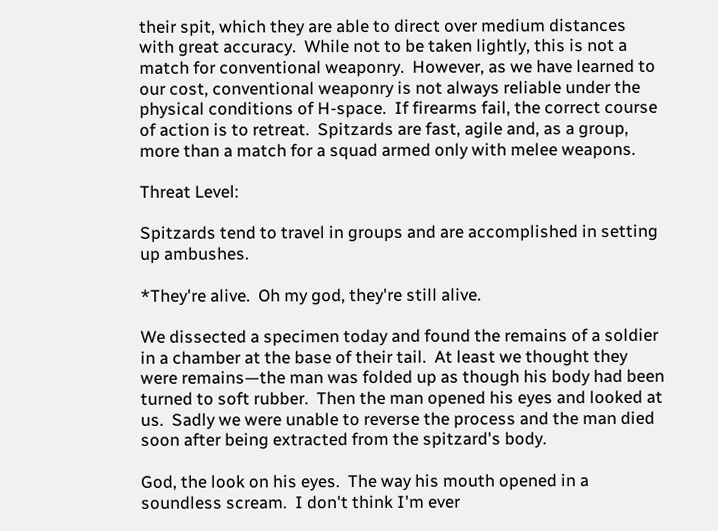their spit, which they are able to direct over medium distances with great accuracy.  While not to be taken lightly, this is not a match for conventional weaponry.  However, as we have learned to our cost, conventional weaponry is not always reliable under the physical conditions of H-space.  If firearms fail, the correct course of action is to retreat.  Spitzards are fast, agile and, as a group, more than a match for a squad armed only with melee weapons.

Threat Level:

Spitzards tend to travel in groups and are accomplished in setting up ambushes.

*They're alive.  Oh my god, they're still alive.

We dissected a specimen today and found the remains of a soldier in a chamber at the base of their tail.  At least we thought they were remains—the man was folded up as though his body had been turned to soft rubber.  Then the man opened his eyes and looked at us.  Sadly we were unable to reverse the process and the man died soon after being extracted from the spitzard's body.

God, the look on his eyes.  The way his mouth opened in a soundless scream.  I don't think I'm ever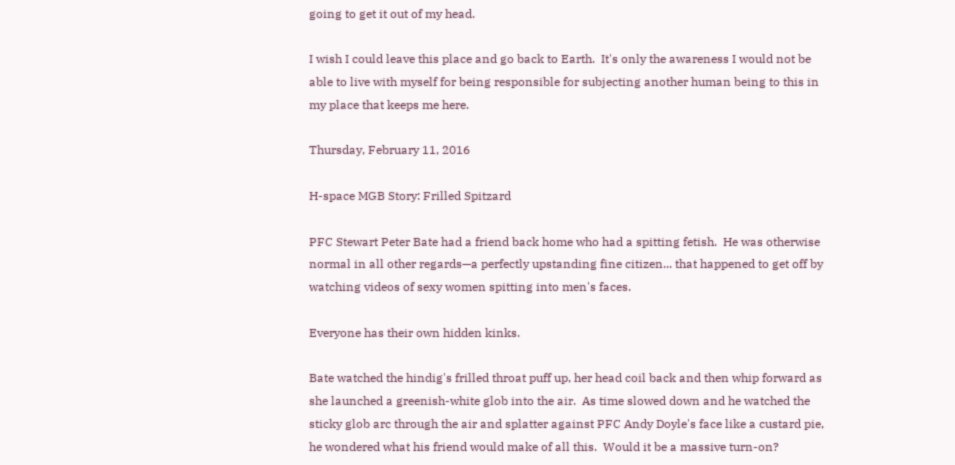going to get it out of my head.

I wish I could leave this place and go back to Earth.  It's only the awareness I would not be able to live with myself for being responsible for subjecting another human being to this in my place that keeps me here.

Thursday, February 11, 2016

H-space MGB Story: Frilled Spitzard

PFC Stewart Peter Bate had a friend back home who had a spitting fetish.  He was otherwise normal in all other regards—a perfectly upstanding fine citizen... that happened to get off by watching videos of sexy women spitting into men's faces.

Everyone has their own hidden kinks.

Bate watched the hindig's frilled throat puff up, her head coil back and then whip forward as she launched a greenish-white glob into the air.  As time slowed down and he watched the sticky glob arc through the air and splatter against PFC Andy Doyle's face like a custard pie, he wondered what his friend would make of all this.  Would it be a massive turn-on?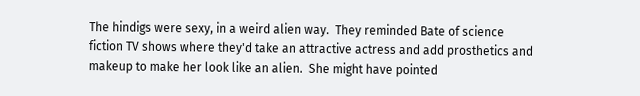The hindigs were sexy, in a weird alien way.  They reminded Bate of science fiction TV shows where they'd take an attractive actress and add prosthetics and makeup to make her look like an alien.  She might have pointed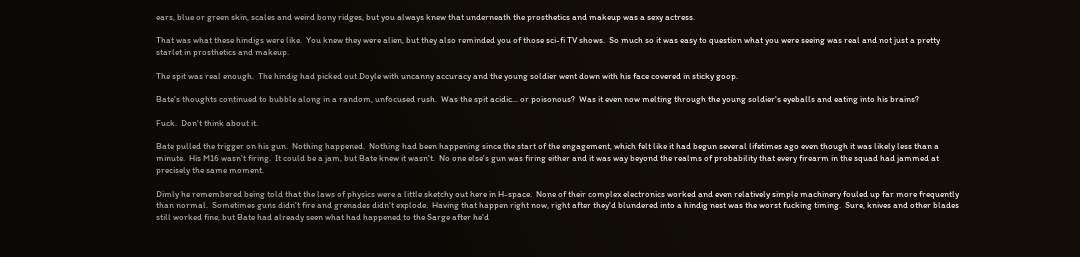ears, blue or green skin, scales and weird bony ridges, but you always knew that underneath the prosthetics and makeup was a sexy actress.

That was what these hindigs were like.  You knew they were alien, but they also reminded you of those sci-fi TV shows.  So much so it was easy to question what you were seeing was real and not just a pretty starlet in prosthetics and makeup.

The spit was real enough.  The hindig had picked out Doyle with uncanny accuracy and the young soldier went down with his face covered in sticky goop.

Bate's thoughts continued to bubble along in a random, unfocused rush.  Was the spit acidic... or poisonous?  Was it even now melting through the young soldier's eyeballs and eating into his brains?

Fuck.  Don't think about it.

Bate pulled the trigger on his gun.  Nothing happened.  Nothing had been happening since the start of the engagement, which felt like it had begun several lifetimes ago even though it was likely less than a minute.  His M16 wasn't firing.  It could be a jam, but Bate knew it wasn't.  No one else's gun was firing either and it was way beyond the realms of probability that every firearm in the squad had jammed at precisely the same moment.

Dimly he remembered being told that the laws of physics were a little sketchy out here in H-space.  None of their complex electronics worked and even relatively simple machinery fouled up far more frequently than normal.  Sometimes guns didn't fire and grenades didn't explode.  Having that happen right now, right after they'd blundered into a hindig nest was the worst fucking timing.  Sure, knives and other blades still worked fine, but Bate had already seen what had happened to the Sarge after he'd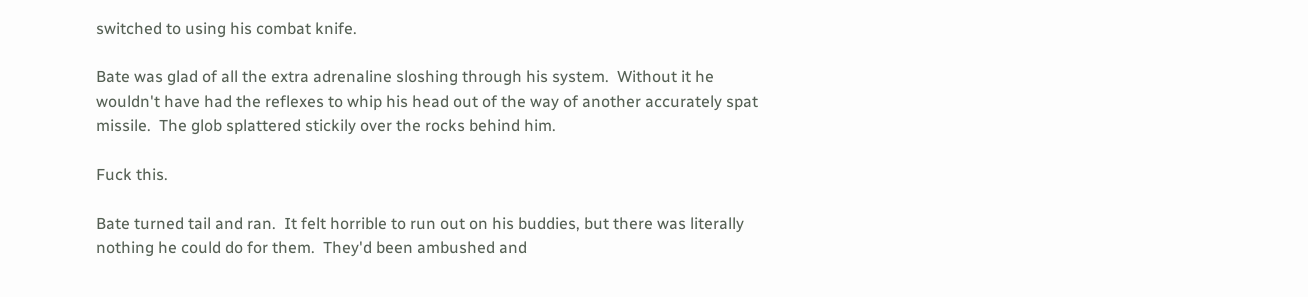switched to using his combat knife.

Bate was glad of all the extra adrenaline sloshing through his system.  Without it he wouldn't have had the reflexes to whip his head out of the way of another accurately spat missile.  The glob splattered stickily over the rocks behind him.

Fuck this.

Bate turned tail and ran.  It felt horrible to run out on his buddies, but there was literally nothing he could do for them.  They'd been ambushed and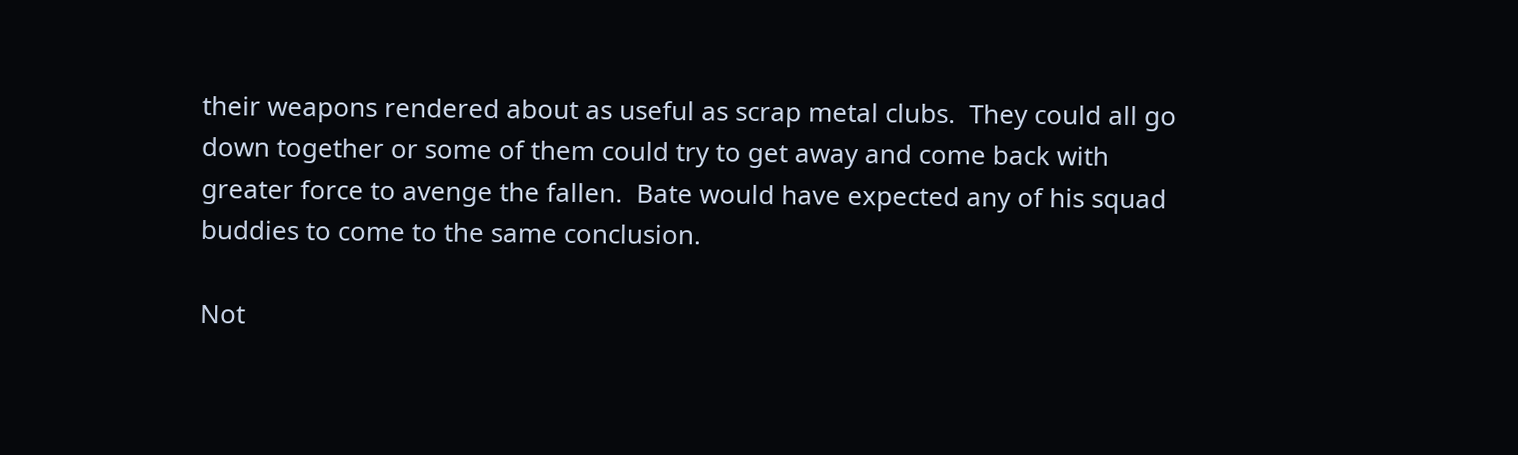their weapons rendered about as useful as scrap metal clubs.  They could all go down together or some of them could try to get away and come back with greater force to avenge the fallen.  Bate would have expected any of his squad buddies to come to the same conclusion.

Not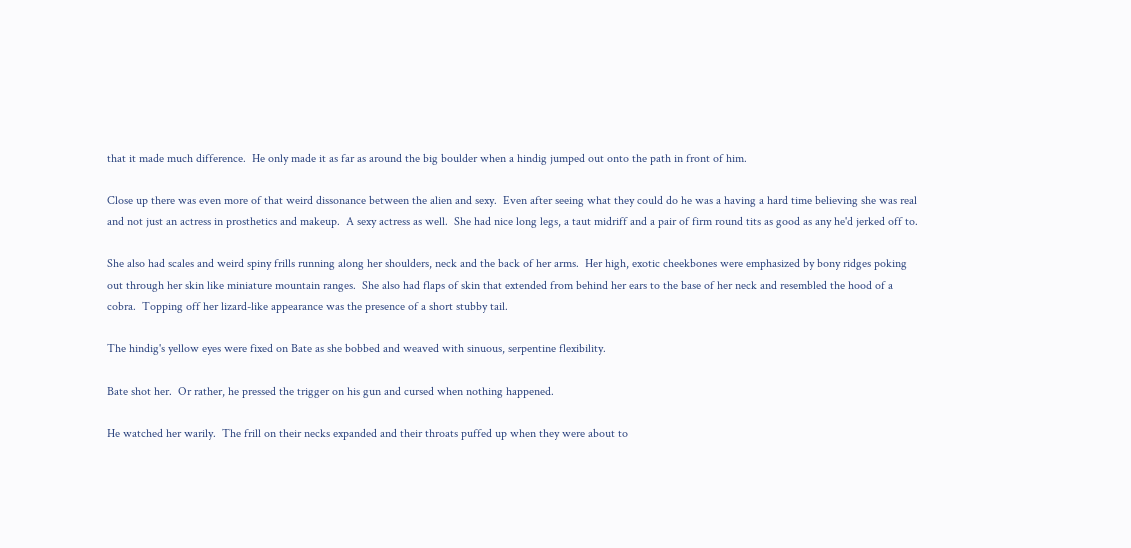that it made much difference.  He only made it as far as around the big boulder when a hindig jumped out onto the path in front of him.

Close up there was even more of that weird dissonance between the alien and sexy.  Even after seeing what they could do he was a having a hard time believing she was real and not just an actress in prosthetics and makeup.  A sexy actress as well.  She had nice long legs, a taut midriff and a pair of firm round tits as good as any he'd jerked off to.

She also had scales and weird spiny frills running along her shoulders, neck and the back of her arms.  Her high, exotic cheekbones were emphasized by bony ridges poking out through her skin like miniature mountain ranges.  She also had flaps of skin that extended from behind her ears to the base of her neck and resembled the hood of a cobra.  Topping off her lizard-like appearance was the presence of a short stubby tail.

The hindig's yellow eyes were fixed on Bate as she bobbed and weaved with sinuous, serpentine flexibility.

Bate shot her.  Or rather, he pressed the trigger on his gun and cursed when nothing happened.

He watched her warily.  The frill on their necks expanded and their throats puffed up when they were about to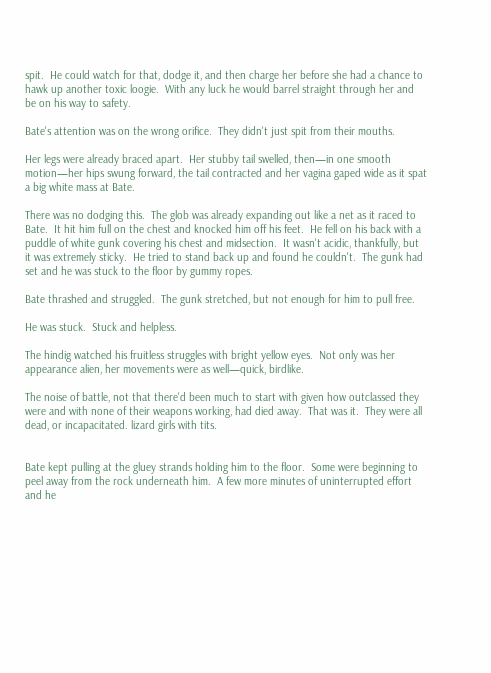spit.  He could watch for that, dodge it, and then charge her before she had a chance to hawk up another toxic loogie.  With any luck he would barrel straight through her and be on his way to safety.

Bate's attention was on the wrong orifice.  They didn't just spit from their mouths.

Her legs were already braced apart.  Her stubby tail swelled, then—in one smooth motion—her hips swung forward, the tail contracted and her vagina gaped wide as it spat a big white mass at Bate.

There was no dodging this.  The glob was already expanding out like a net as it raced to Bate.  It hit him full on the chest and knocked him off his feet.  He fell on his back with a puddle of white gunk covering his chest and midsection.  It wasn't acidic, thankfully, but it was extremely sticky.  He tried to stand back up and found he couldn't.  The gunk had set and he was stuck to the floor by gummy ropes.

Bate thrashed and struggled.  The gunk stretched, but not enough for him to pull free.

He was stuck.  Stuck and helpless.

The hindig watched his fruitless struggles with bright yellow eyes.  Not only was her appearance alien, her movements were as well—quick, birdlike.

The noise of battle, not that there'd been much to start with given how outclassed they were and with none of their weapons working, had died away.  That was it.  They were all dead, or incapacitated. lizard girls with tits.


Bate kept pulling at the gluey strands holding him to the floor.  Some were beginning to peel away from the rock underneath him.  A few more minutes of uninterrupted effort and he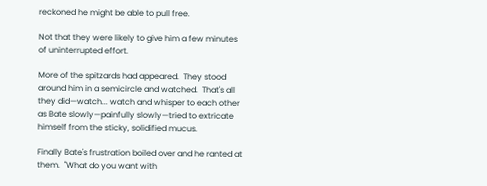reckoned he might be able to pull free.

Not that they were likely to give him a few minutes of uninterrupted effort.

More of the spitzards had appeared.  They stood around him in a semicircle and watched.  That's all they did—watch... watch and whisper to each other as Bate slowly—painfully slowly—tried to extricate himself from the sticky, solidified mucus.

Finally Bate's frustration boiled over and he ranted at them.  "What do you want with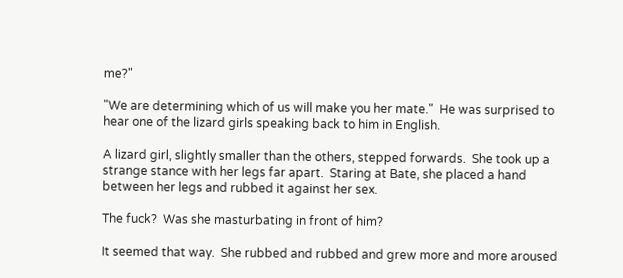me?"

"We are determining which of us will make you her mate."  He was surprised to hear one of the lizard girls speaking back to him in English.

A lizard girl, slightly smaller than the others, stepped forwards.  She took up a strange stance with her legs far apart.  Staring at Bate, she placed a hand between her legs and rubbed it against her sex.

The fuck?  Was she masturbating in front of him?

It seemed that way.  She rubbed and rubbed and grew more and more aroused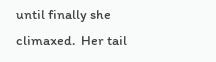until finally she climaxed.  Her tail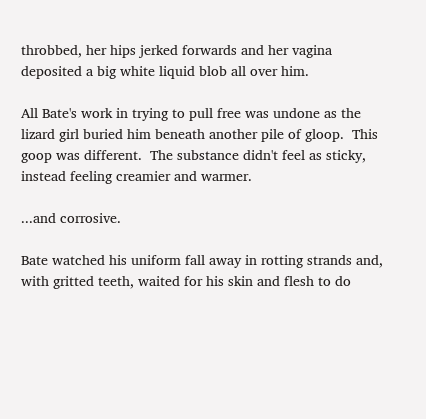throbbed, her hips jerked forwards and her vagina deposited a big white liquid blob all over him.

All Bate's work in trying to pull free was undone as the lizard girl buried him beneath another pile of gloop.  This goop was different.  The substance didn't feel as sticky, instead feeling creamier and warmer.

...and corrosive.

Bate watched his uniform fall away in rotting strands and, with gritted teeth, waited for his skin and flesh to do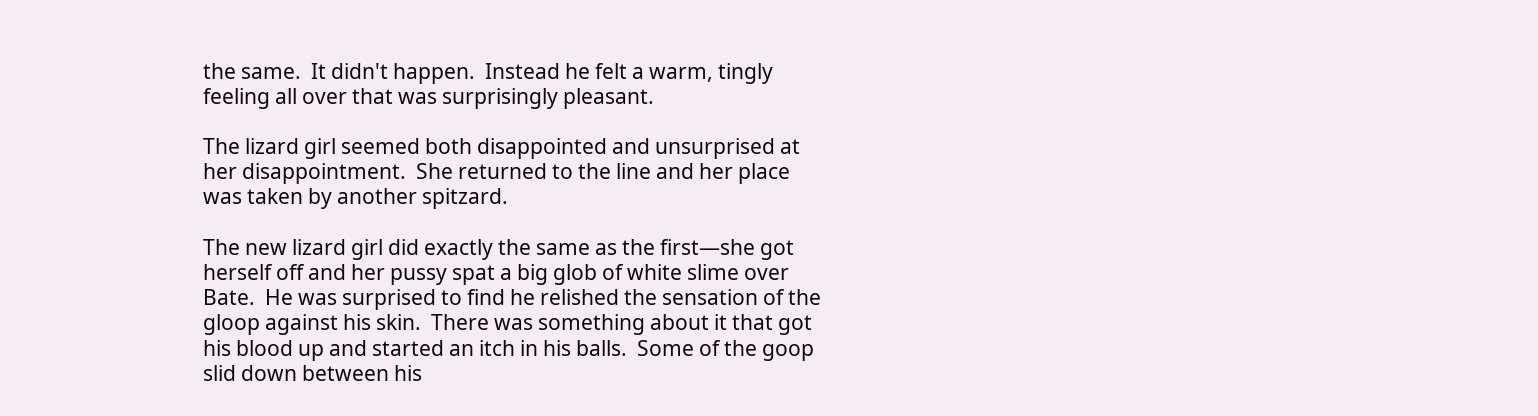the same.  It didn't happen.  Instead he felt a warm, tingly feeling all over that was surprisingly pleasant.

The lizard girl seemed both disappointed and unsurprised at her disappointment.  She returned to the line and her place was taken by another spitzard.

The new lizard girl did exactly the same as the first—she got herself off and her pussy spat a big glob of white slime over Bate.  He was surprised to find he relished the sensation of the gloop against his skin.  There was something about it that got his blood up and started an itch in his balls.  Some of the goop slid down between his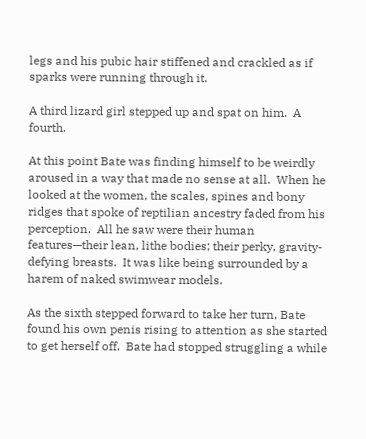legs and his pubic hair stiffened and crackled as if sparks were running through it.

A third lizard girl stepped up and spat on him.  A fourth.

At this point Bate was finding himself to be weirdly aroused in a way that made no sense at all.  When he looked at the women, the scales, spines and bony ridges that spoke of reptilian ancestry faded from his perception.  All he saw were their human features—their lean, lithe bodies; their perky, gravity-defying breasts.  It was like being surrounded by a harem of naked swimwear models.

As the sixth stepped forward to take her turn, Bate found his own penis rising to attention as she started to get herself off.  Bate had stopped struggling a while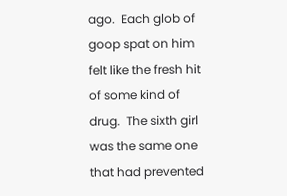ago.  Each glob of goop spat on him felt like the fresh hit of some kind of drug.  The sixth girl was the same one that had prevented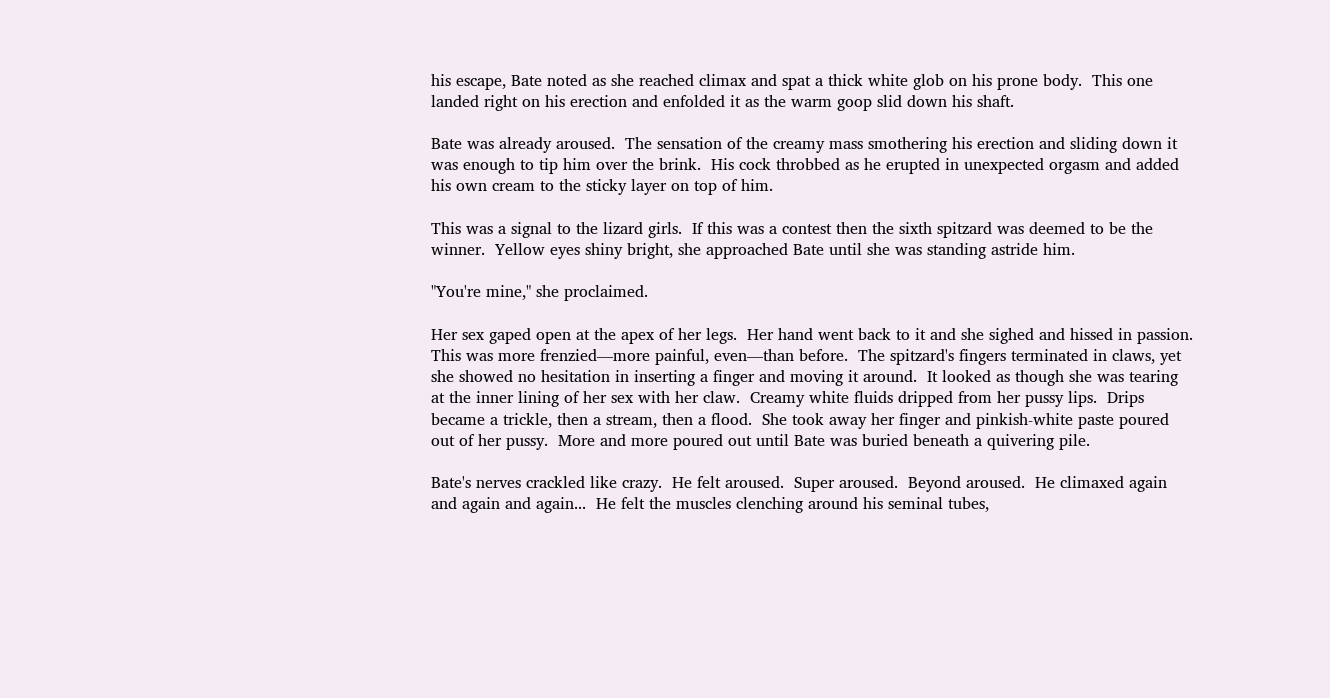his escape, Bate noted as she reached climax and spat a thick white glob on his prone body.  This one landed right on his erection and enfolded it as the warm goop slid down his shaft.

Bate was already aroused.  The sensation of the creamy mass smothering his erection and sliding down it was enough to tip him over the brink.  His cock throbbed as he erupted in unexpected orgasm and added his own cream to the sticky layer on top of him.

This was a signal to the lizard girls.  If this was a contest then the sixth spitzard was deemed to be the winner.  Yellow eyes shiny bright, she approached Bate until she was standing astride him.

"You're mine," she proclaimed.

Her sex gaped open at the apex of her legs.  Her hand went back to it and she sighed and hissed in passion.  This was more frenzied—more painful, even—than before.  The spitzard's fingers terminated in claws, yet she showed no hesitation in inserting a finger and moving it around.  It looked as though she was tearing at the inner lining of her sex with her claw.  Creamy white fluids dripped from her pussy lips.  Drips became a trickle, then a stream, then a flood.  She took away her finger and pinkish-white paste poured out of her pussy.  More and more poured out until Bate was buried beneath a quivering pile.

Bate's nerves crackled like crazy.  He felt aroused.  Super aroused.  Beyond aroused.  He climaxed again and again and again...  He felt the muscles clenching around his seminal tubes,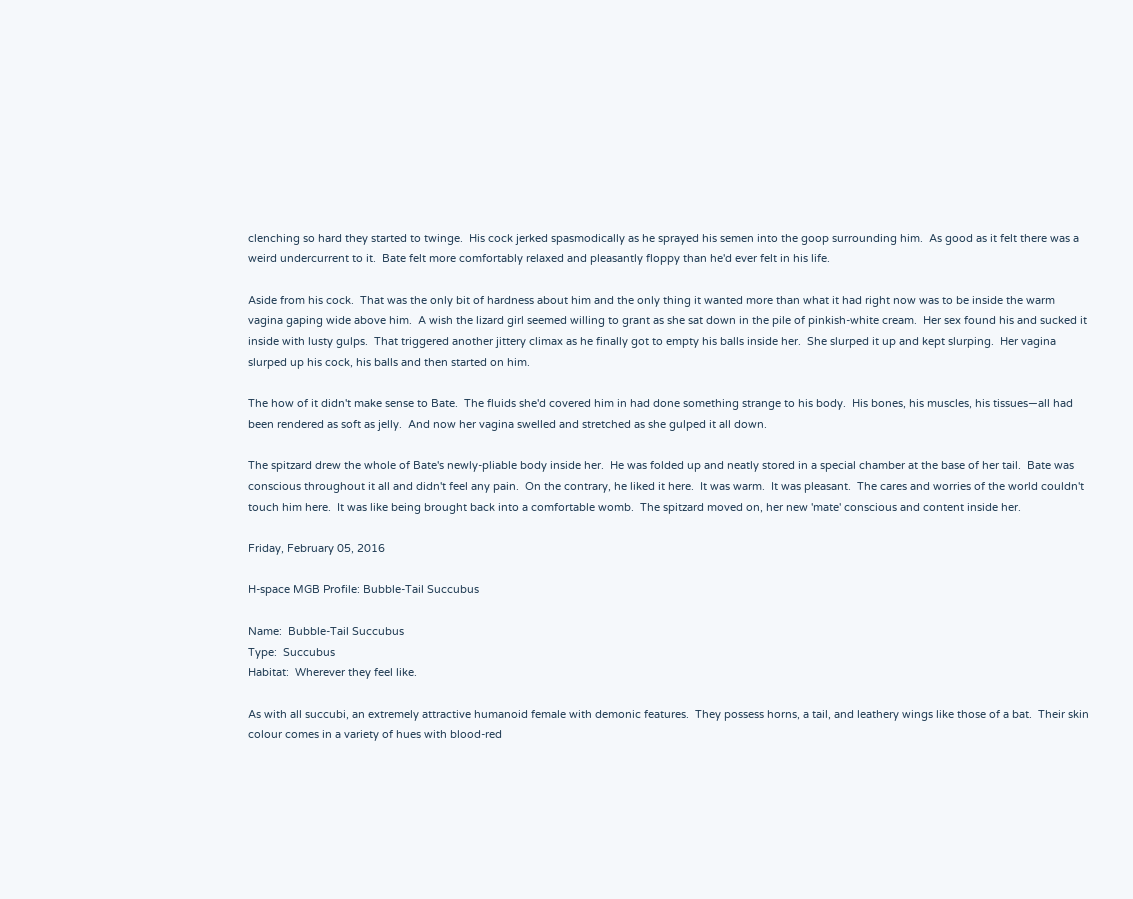clenching so hard they started to twinge.  His cock jerked spasmodically as he sprayed his semen into the goop surrounding him.  As good as it felt there was a weird undercurrent to it.  Bate felt more comfortably relaxed and pleasantly floppy than he'd ever felt in his life.

Aside from his cock.  That was the only bit of hardness about him and the only thing it wanted more than what it had right now was to be inside the warm vagina gaping wide above him.  A wish the lizard girl seemed willing to grant as she sat down in the pile of pinkish-white cream.  Her sex found his and sucked it inside with lusty gulps.  That triggered another jittery climax as he finally got to empty his balls inside her.  She slurped it up and kept slurping.  Her vagina slurped up his cock, his balls and then started on him.

The how of it didn't make sense to Bate.  The fluids she'd covered him in had done something strange to his body.  His bones, his muscles, his tissues—all had been rendered as soft as jelly.  And now her vagina swelled and stretched as she gulped it all down.

The spitzard drew the whole of Bate's newly-pliable body inside her.  He was folded up and neatly stored in a special chamber at the base of her tail.  Bate was conscious throughout it all and didn't feel any pain.  On the contrary, he liked it here.  It was warm.  It was pleasant.  The cares and worries of the world couldn't touch him here.  It was like being brought back into a comfortable womb.  The spitzard moved on, her new 'mate' conscious and content inside her.

Friday, February 05, 2016

H-space MGB Profile: Bubble-Tail Succubus

Name:  Bubble-Tail Succubus
Type:  Succubus
Habitat:  Wherever they feel like.

As with all succubi, an extremely attractive humanoid female with demonic features.  They possess horns, a tail, and leathery wings like those of a bat.  Their skin colour comes in a variety of hues with blood-red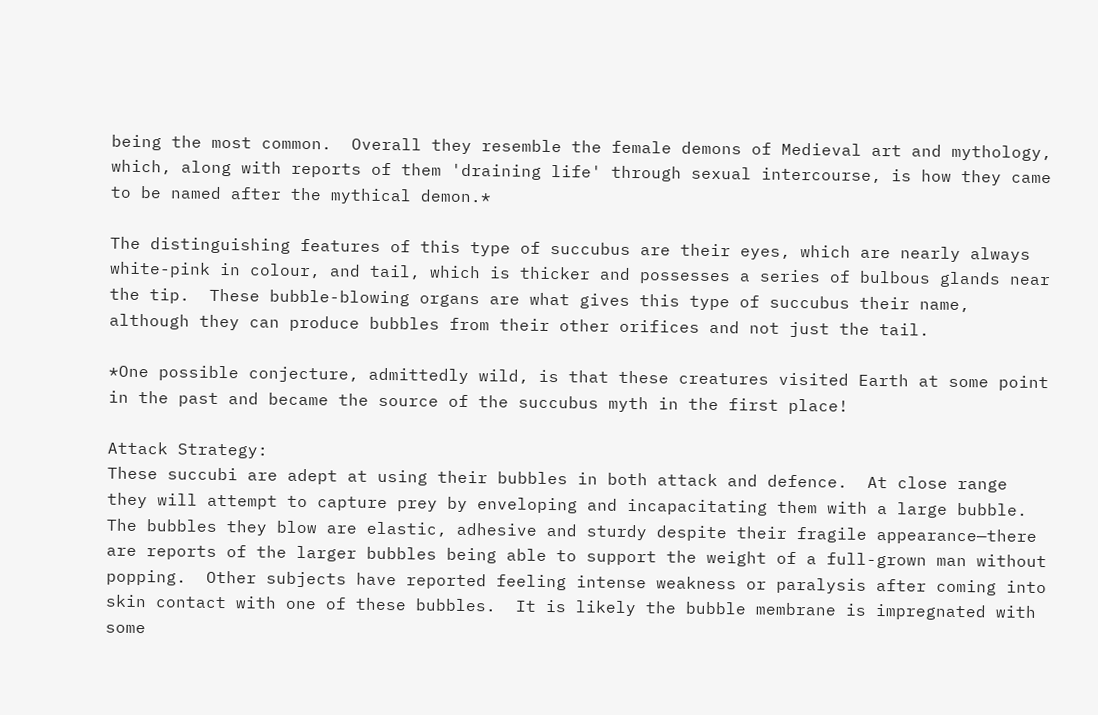being the most common.  Overall they resemble the female demons of Medieval art and mythology, which, along with reports of them 'draining life' through sexual intercourse, is how they came to be named after the mythical demon.*

The distinguishing features of this type of succubus are their eyes, which are nearly always white-pink in colour, and tail, which is thicker and possesses a series of bulbous glands near the tip.  These bubble-blowing organs are what gives this type of succubus their name, although they can produce bubbles from their other orifices and not just the tail.

*One possible conjecture, admittedly wild, is that these creatures visited Earth at some point in the past and became the source of the succubus myth in the first place!

Attack Strategy:
These succubi are adept at using their bubbles in both attack and defence.  At close range they will attempt to capture prey by enveloping and incapacitating them with a large bubble.  The bubbles they blow are elastic, adhesive and sturdy despite their fragile appearance—there are reports of the larger bubbles being able to support the weight of a full-grown man without popping.  Other subjects have reported feeling intense weakness or paralysis after coming into skin contact with one of these bubbles.  It is likely the bubble membrane is impregnated with some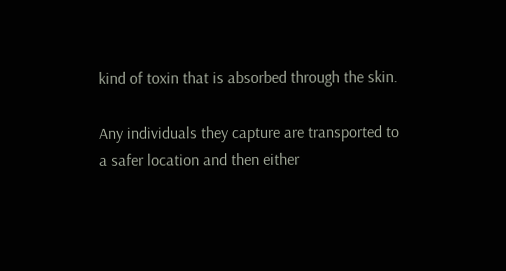kind of toxin that is absorbed through the skin.

Any individuals they capture are transported to a safer location and then either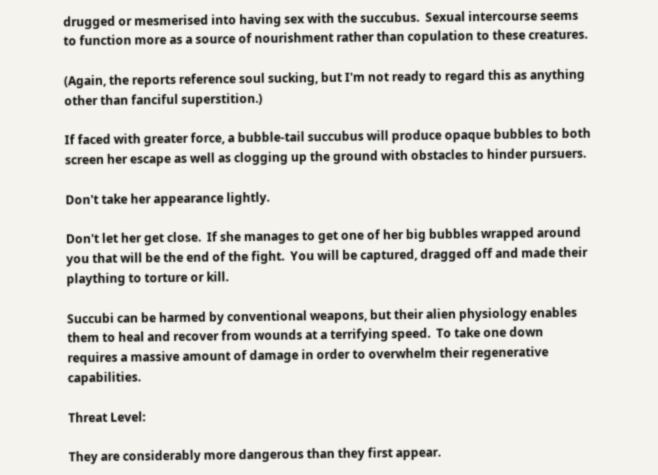drugged or mesmerised into having sex with the succubus.  Sexual intercourse seems to function more as a source of nourishment rather than copulation to these creatures.

(Again, the reports reference soul sucking, but I'm not ready to regard this as anything other than fanciful superstition.)

If faced with greater force, a bubble-tail succubus will produce opaque bubbles to both screen her escape as well as clogging up the ground with obstacles to hinder pursuers.

Don't take her appearance lightly.

Don't let her get close.  If she manages to get one of her big bubbles wrapped around you that will be the end of the fight.  You will be captured, dragged off and made their plaything to torture or kill.

Succubi can be harmed by conventional weapons, but their alien physiology enables them to heal and recover from wounds at a terrifying speed.  To take one down requires a massive amount of damage in order to overwhelm their regenerative capabilities.

Threat Level:

They are considerably more dangerous than they first appear.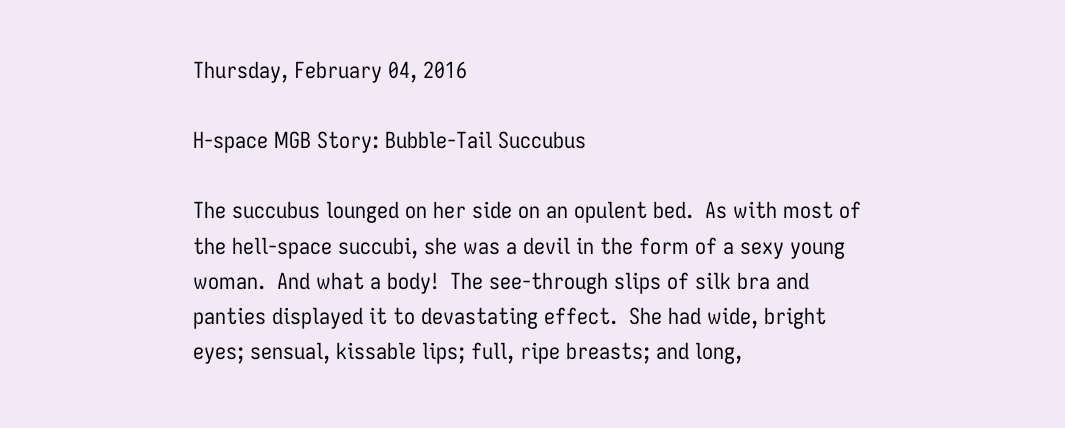Thursday, February 04, 2016

H-space MGB Story: Bubble-Tail Succubus

The succubus lounged on her side on an opulent bed.  As with most of the hell-space succubi, she was a devil in the form of a sexy young woman.  And what a body!  The see-through slips of silk bra and panties displayed it to devastating effect.  She had wide, bright eyes; sensual, kissable lips; full, ripe breasts; and long,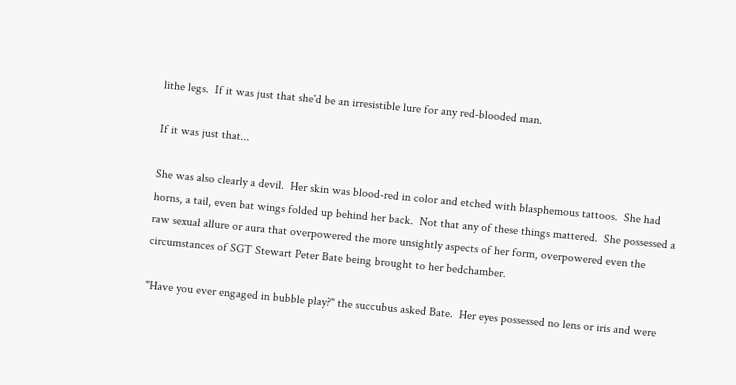lithe legs.  If it was just that she'd be an irresistible lure for any red-blooded man.

If it was just that...

She was also clearly a devil.  Her skin was blood-red in color and etched with blasphemous tattoos.  She had horns, a tail, even bat wings folded up behind her back.  Not that any of these things mattered.  She possessed a raw sexual allure or aura that overpowered the more unsightly aspects of her form, overpowered even the circumstances of SGT Stewart Peter Bate being brought to her bedchamber.

"Have you ever engaged in bubble play?" the succubus asked Bate.  Her eyes possessed no lens or iris and were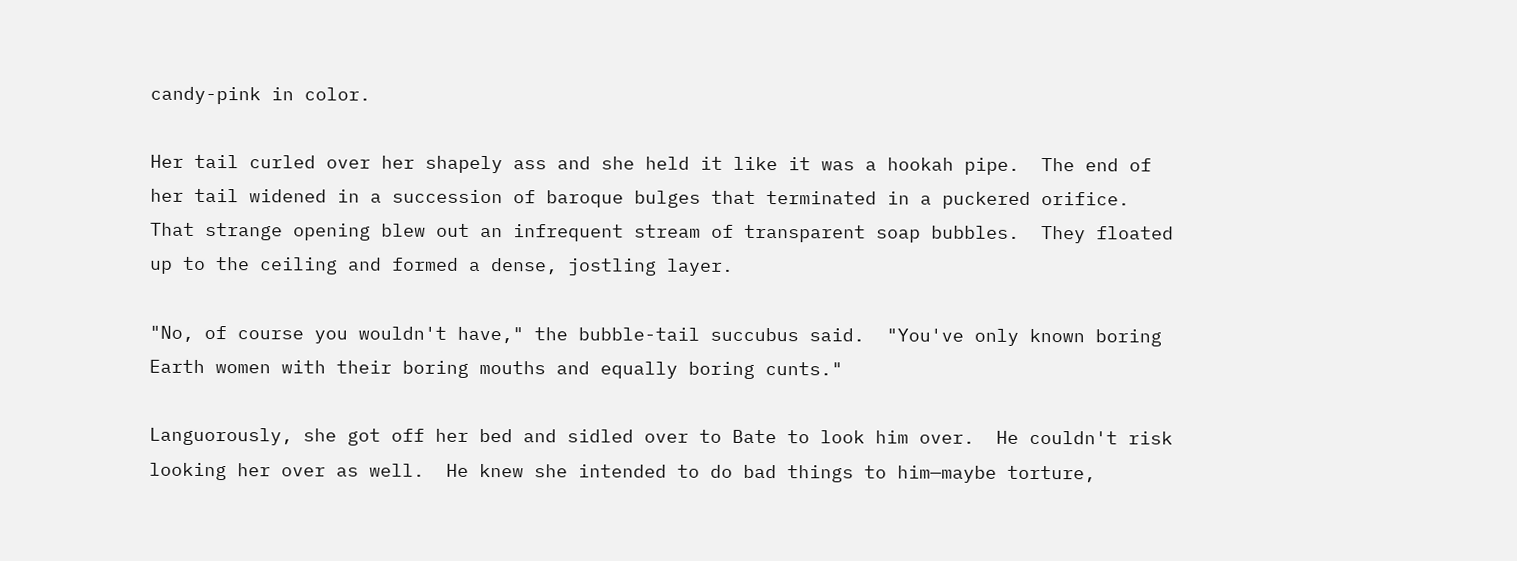candy-pink in color.

Her tail curled over her shapely ass and she held it like it was a hookah pipe.  The end of her tail widened in a succession of baroque bulges that terminated in a puckered orifice.  That strange opening blew out an infrequent stream of transparent soap bubbles.  They floated up to the ceiling and formed a dense, jostling layer.

"No, of course you wouldn't have," the bubble-tail succubus said.  "You've only known boring Earth women with their boring mouths and equally boring cunts."

Languorously, she got off her bed and sidled over to Bate to look him over.  He couldn't risk looking her over as well.  He knew she intended to do bad things to him—maybe torture,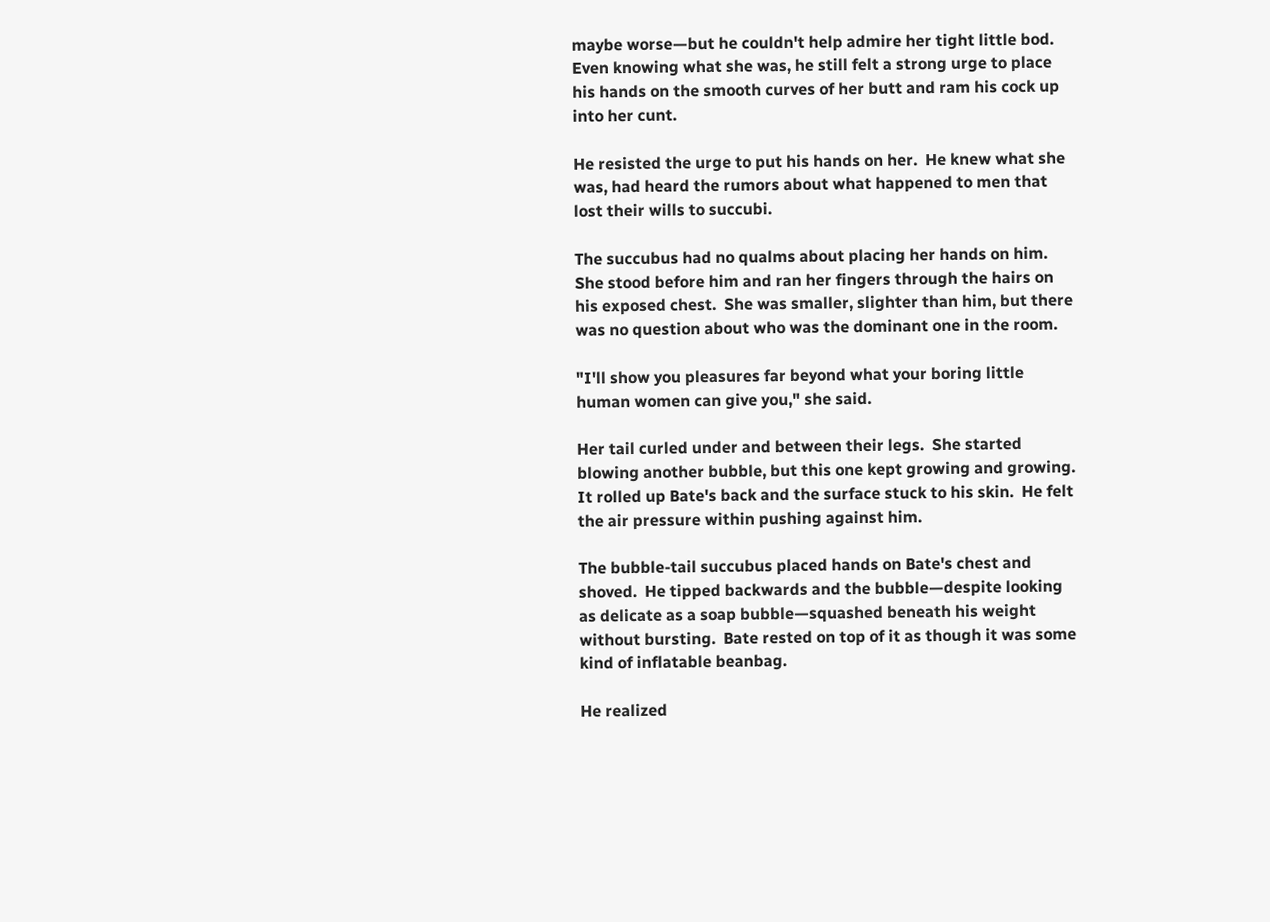maybe worse—but he couldn't help admire her tight little bod.  Even knowing what she was, he still felt a strong urge to place his hands on the smooth curves of her butt and ram his cock up into her cunt.

He resisted the urge to put his hands on her.  He knew what she was, had heard the rumors about what happened to men that lost their wills to succubi.

The succubus had no qualms about placing her hands on him.  She stood before him and ran her fingers through the hairs on his exposed chest.  She was smaller, slighter than him, but there was no question about who was the dominant one in the room.

"I'll show you pleasures far beyond what your boring little human women can give you," she said.

Her tail curled under and between their legs.  She started blowing another bubble, but this one kept growing and growing.  It rolled up Bate's back and the surface stuck to his skin.  He felt the air pressure within pushing against him.

The bubble-tail succubus placed hands on Bate's chest and shoved.  He tipped backwards and the bubble—despite looking as delicate as a soap bubble—squashed beneath his weight without bursting.  Bate rested on top of it as though it was some kind of inflatable beanbag.

He realized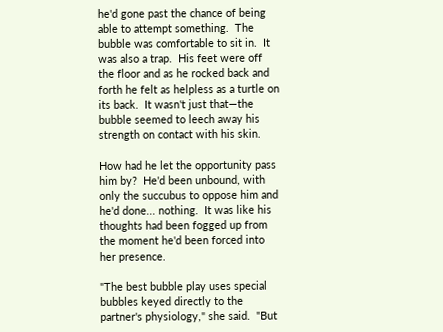he'd gone past the chance of being able to attempt something.  The bubble was comfortable to sit in.  It was also a trap.  His feet were off the floor and as he rocked back and forth he felt as helpless as a turtle on its back.  It wasn't just that—the bubble seemed to leech away his strength on contact with his skin.

How had he let the opportunity pass him by?  He'd been unbound, with only the succubus to oppose him and he'd done... nothing.  It was like his thoughts had been fogged up from the moment he'd been forced into her presence.

"The best bubble play uses special bubbles keyed directly to the partner's physiology," she said.  "But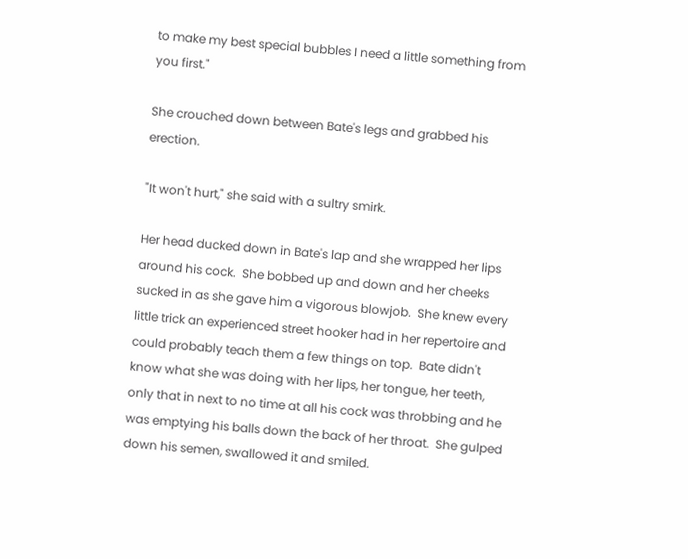to make my best special bubbles I need a little something from you first."

She crouched down between Bate's legs and grabbed his erection.

"It won't hurt," she said with a sultry smirk.

Her head ducked down in Bate's lap and she wrapped her lips around his cock.  She bobbed up and down and her cheeks sucked in as she gave him a vigorous blowjob.  She knew every little trick an experienced street hooker had in her repertoire and could probably teach them a few things on top.  Bate didn't know what she was doing with her lips, her tongue, her teeth, only that in next to no time at all his cock was throbbing and he was emptying his balls down the back of her throat.  She gulped down his semen, swallowed it and smiled.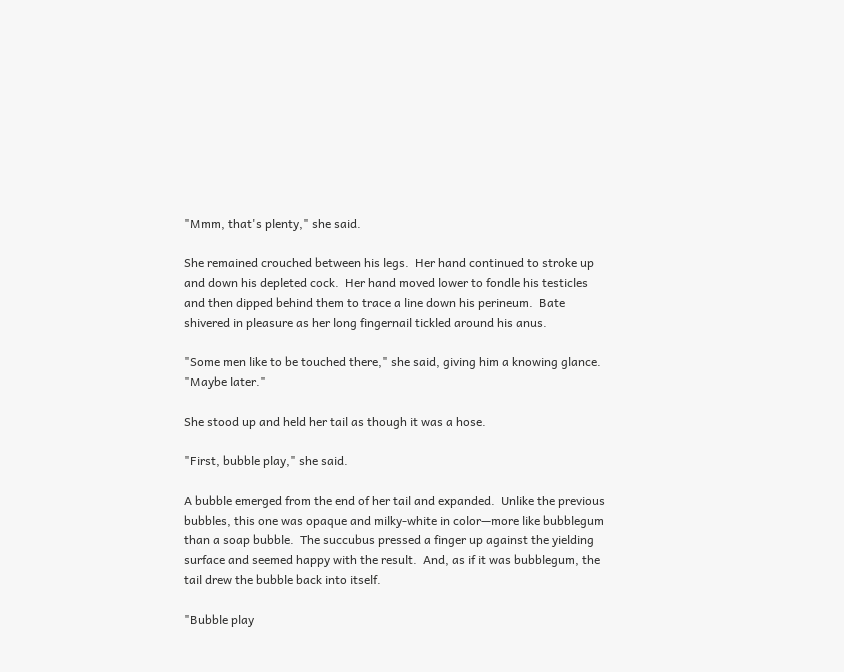"Mmm, that's plenty," she said.

She remained crouched between his legs.  Her hand continued to stroke up and down his depleted cock.  Her hand moved lower to fondle his testicles and then dipped behind them to trace a line down his perineum.  Bate shivered in pleasure as her long fingernail tickled around his anus.

"Some men like to be touched there," she said, giving him a knowing glance.  "Maybe later."

She stood up and held her tail as though it was a hose.

"First, bubble play," she said.

A bubble emerged from the end of her tail and expanded.  Unlike the previous bubbles, this one was opaque and milky-white in color—more like bubblegum than a soap bubble.  The succubus pressed a finger up against the yielding surface and seemed happy with the result.  And, as if it was bubblegum, the tail drew the bubble back into itself.

"Bubble play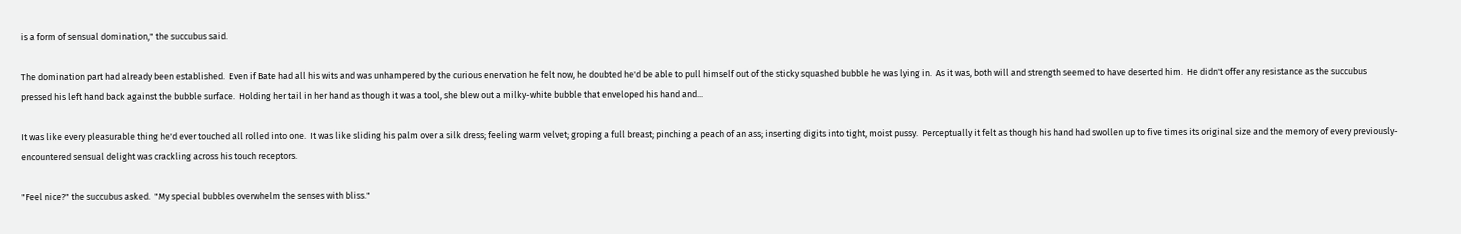is a form of sensual domination," the succubus said.

The domination part had already been established.  Even if Bate had all his wits and was unhampered by the curious enervation he felt now, he doubted he'd be able to pull himself out of the sticky squashed bubble he was lying in.  As it was, both will and strength seemed to have deserted him.  He didn't offer any resistance as the succubus pressed his left hand back against the bubble surface.  Holding her tail in her hand as though it was a tool, she blew out a milky-white bubble that enveloped his hand and...

It was like every pleasurable thing he'd ever touched all rolled into one.  It was like sliding his palm over a silk dress; feeling warm velvet; groping a full breast; pinching a peach of an ass; inserting digits into tight, moist pussy.  Perceptually it felt as though his hand had swollen up to five times its original size and the memory of every previously-encountered sensual delight was crackling across his touch receptors.

"Feel nice?" the succubus asked.  "My special bubbles overwhelm the senses with bliss."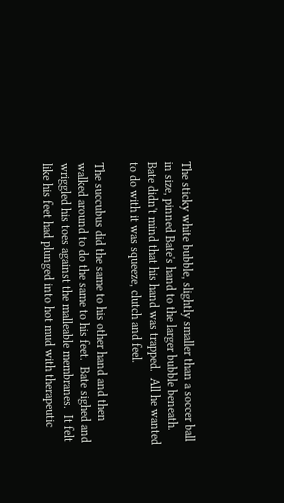The sticky white bubble, slightly smaller than a soccer ball in size, pinned Bate's hand to the larger bubble beneath.  Bate didn't mind that his hand was trapped.  All he wanted to do with it was squeeze, clutch and feel.

The succubus did the same to his other hand and then walked around to do the same to his feet.  Bate sighed and wriggled his toes against the malleable membranes.  It felt like his feet had plunged into hot mud with therapeutic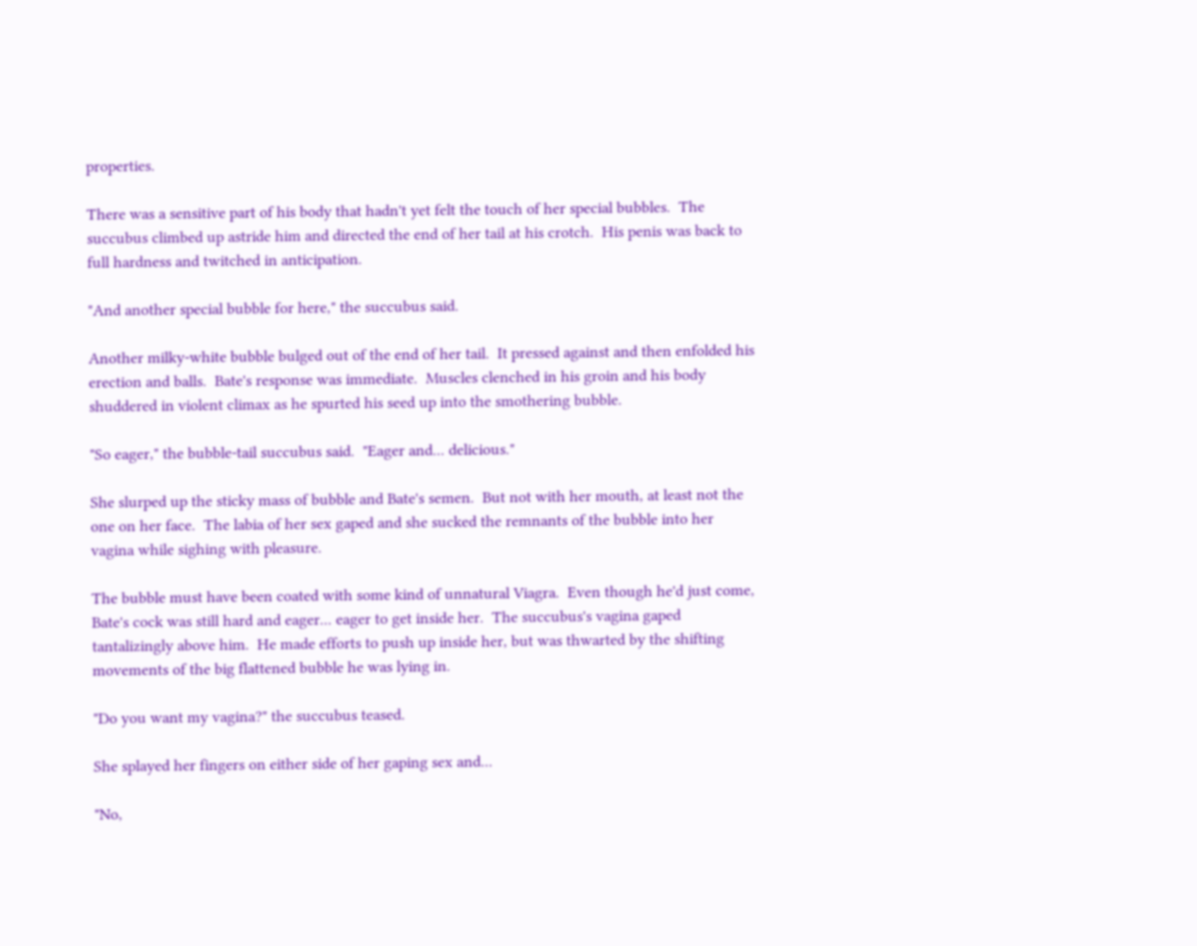properties.

There was a sensitive part of his body that hadn't yet felt the touch of her special bubbles.  The succubus climbed up astride him and directed the end of her tail at his crotch.  His penis was back to full hardness and twitched in anticipation.

"And another special bubble for here," the succubus said.

Another milky-white bubble bulged out of the end of her tail.  It pressed against and then enfolded his erection and balls.  Bate's response was immediate.  Muscles clenched in his groin and his body shuddered in violent climax as he spurted his seed up into the smothering bubble.

"So eager," the bubble-tail succubus said.  "Eager and... delicious."

She slurped up the sticky mass of bubble and Bate's semen.  But not with her mouth, at least not the one on her face.  The labia of her sex gaped and she sucked the remnants of the bubble into her vagina while sighing with pleasure.

The bubble must have been coated with some kind of unnatural Viagra.  Even though he'd just come, Bate's cock was still hard and eager... eager to get inside her.  The succubus's vagina gaped tantalizingly above him.  He made efforts to push up inside her, but was thwarted by the shifting movements of the big flattened bubble he was lying in.

"Do you want my vagina?" the succubus teased.

She splayed her fingers on either side of her gaping sex and...

"No,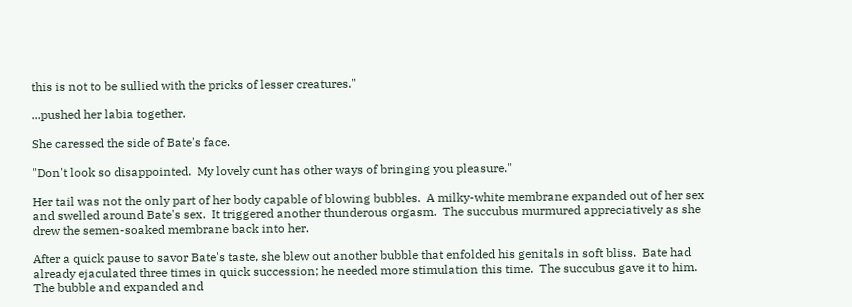this is not to be sullied with the pricks of lesser creatures."

...pushed her labia together.

She caressed the side of Bate's face.

"Don't look so disappointed.  My lovely cunt has other ways of bringing you pleasure."

Her tail was not the only part of her body capable of blowing bubbles.  A milky-white membrane expanded out of her sex and swelled around Bate's sex.  It triggered another thunderous orgasm.  The succubus murmured appreciatively as she drew the semen-soaked membrane back into her.

After a quick pause to savor Bate's taste, she blew out another bubble that enfolded his genitals in soft bliss.  Bate had already ejaculated three times in quick succession; he needed more stimulation this time.  The succubus gave it to him.  The bubble and expanded and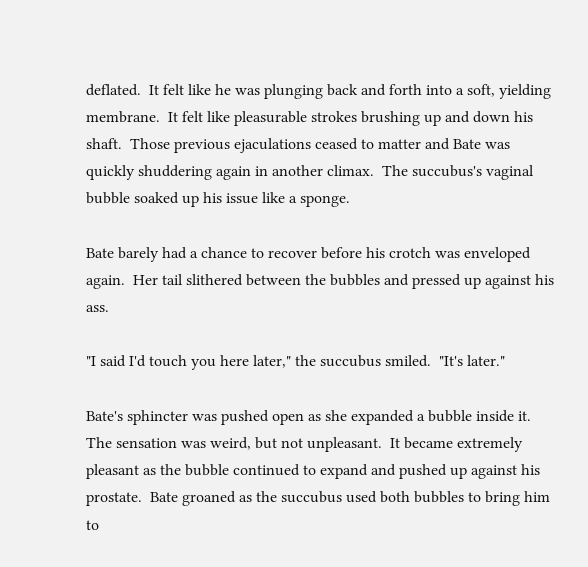deflated.  It felt like he was plunging back and forth into a soft, yielding membrane.  It felt like pleasurable strokes brushing up and down his shaft.  Those previous ejaculations ceased to matter and Bate was quickly shuddering again in another climax.  The succubus's vaginal bubble soaked up his issue like a sponge.

Bate barely had a chance to recover before his crotch was enveloped again.  Her tail slithered between the bubbles and pressed up against his ass.

"I said I'd touch you here later," the succubus smiled.  "It's later."

Bate's sphincter was pushed open as she expanded a bubble inside it.  The sensation was weird, but not unpleasant.  It became extremely pleasant as the bubble continued to expand and pushed up against his prostate.  Bate groaned as the succubus used both bubbles to bring him to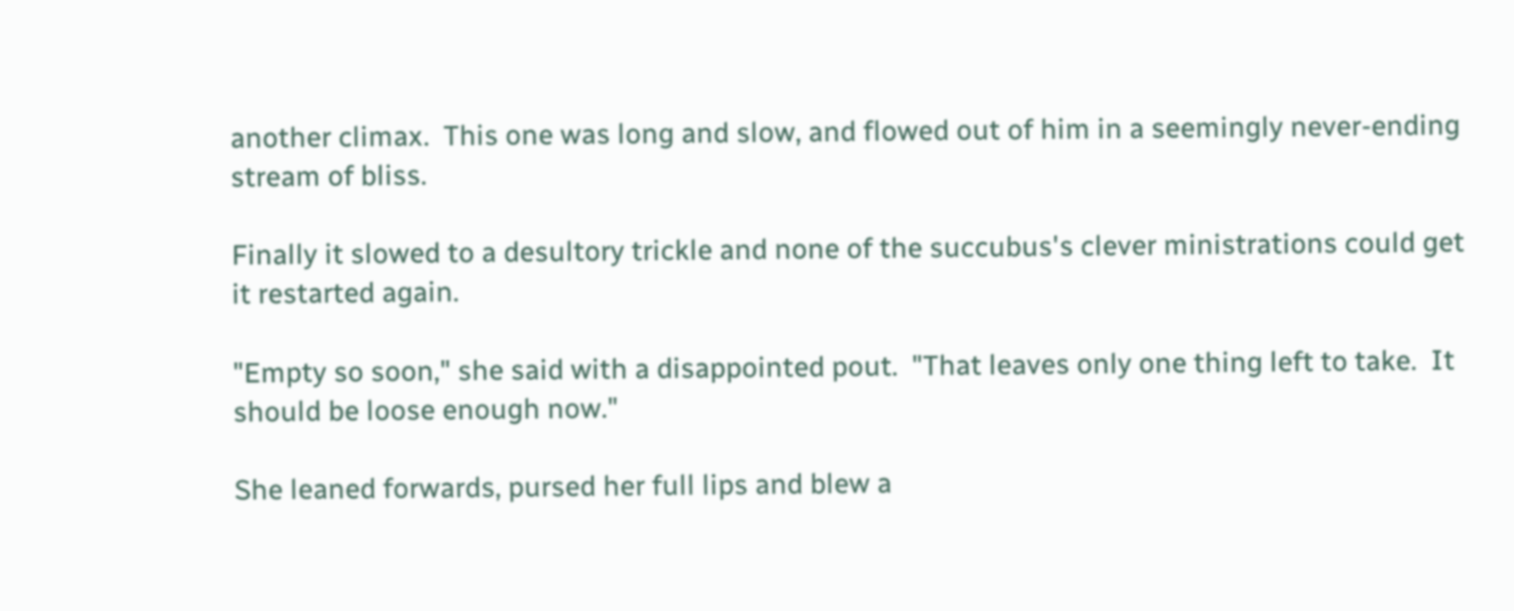another climax.  This one was long and slow, and flowed out of him in a seemingly never-ending stream of bliss.

Finally it slowed to a desultory trickle and none of the succubus's clever ministrations could get it restarted again.

"Empty so soon," she said with a disappointed pout.  "That leaves only one thing left to take.  It should be loose enough now."

She leaned forwards, pursed her full lips and blew a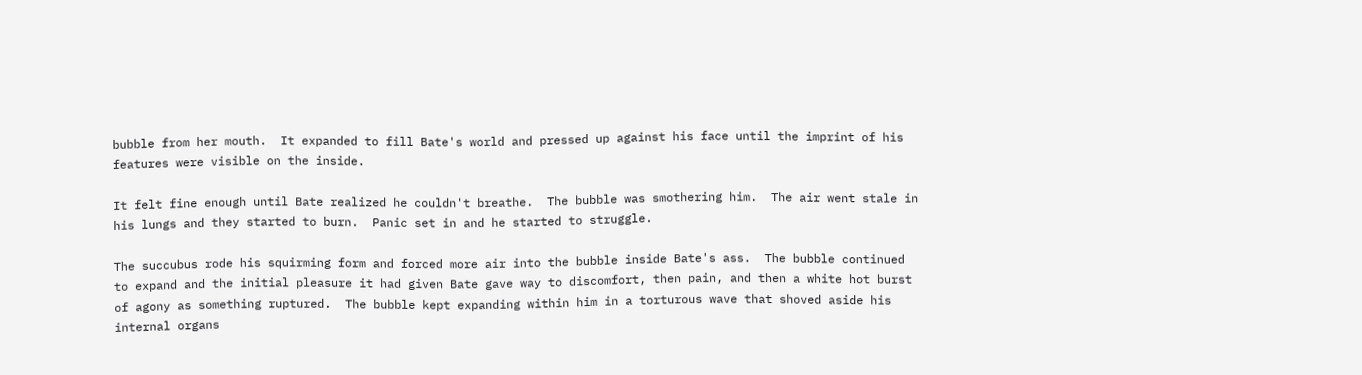bubble from her mouth.  It expanded to fill Bate's world and pressed up against his face until the imprint of his features were visible on the inside.

It felt fine enough until Bate realized he couldn't breathe.  The bubble was smothering him.  The air went stale in his lungs and they started to burn.  Panic set in and he started to struggle.

The succubus rode his squirming form and forced more air into the bubble inside Bate's ass.  The bubble continued to expand and the initial pleasure it had given Bate gave way to discomfort, then pain, and then a white hot burst of agony as something ruptured.  The bubble kept expanding within him in a torturous wave that shoved aside his internal organs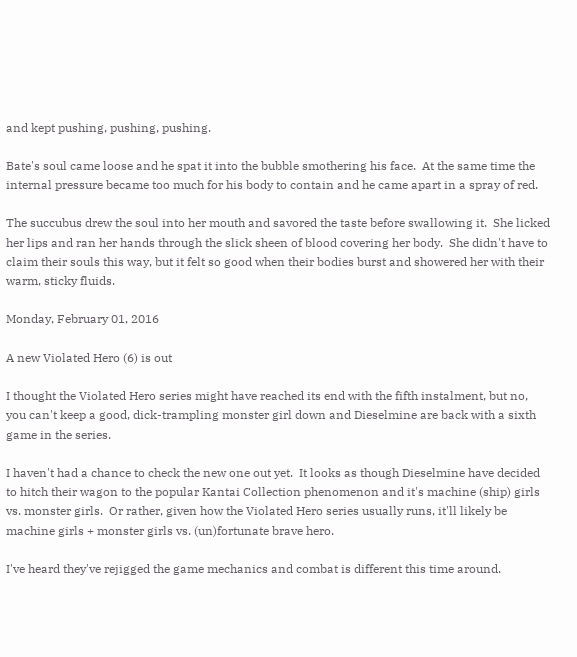and kept pushing, pushing, pushing.

Bate's soul came loose and he spat it into the bubble smothering his face.  At the same time the internal pressure became too much for his body to contain and he came apart in a spray of red.

The succubus drew the soul into her mouth and savored the taste before swallowing it.  She licked her lips and ran her hands through the slick sheen of blood covering her body.  She didn't have to claim their souls this way, but it felt so good when their bodies burst and showered her with their warm, sticky fluids.

Monday, February 01, 2016

A new Violated Hero (6) is out

I thought the Violated Hero series might have reached its end with the fifth instalment, but no, you can't keep a good, dick-trampling monster girl down and Dieselmine are back with a sixth game in the series.

I haven't had a chance to check the new one out yet.  It looks as though Dieselmine have decided to hitch their wagon to the popular Kantai Collection phenomenon and it's machine (ship) girls vs. monster girls.  Or rather, given how the Violated Hero series usually runs, it'll likely be machine girls + monster girls vs. (un)fortunate brave hero.

I've heard they've rejigged the game mechanics and combat is different this time around.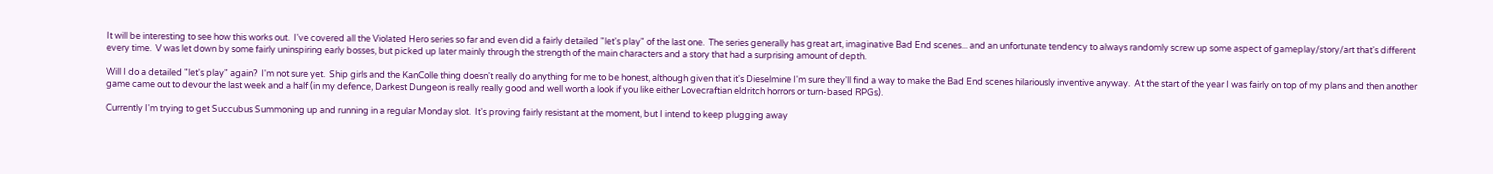It will be interesting to see how this works out.  I've covered all the Violated Hero series so far and even did a fairly detailed "let's play" of the last one.  The series generally has great art, imaginative Bad End scenes... and an unfortunate tendency to always randomly screw up some aspect of gameplay/story/art that's different every time.  V was let down by some fairly uninspiring early bosses, but picked up later mainly through the strength of the main characters and a story that had a surprising amount of depth.

Will I do a detailed "let's play" again?  I'm not sure yet.  Ship girls and the KanColle thing doesn't really do anything for me to be honest, although given that it's Dieselmine I'm sure they'll find a way to make the Bad End scenes hilariously inventive anyway.  At the start of the year I was fairly on top of my plans and then another game came out to devour the last week and a half (in my defence, Darkest Dungeon is really really good and well worth a look if you like either Lovecraftian eldritch horrors or turn-based RPGs).

Currently I'm trying to get Succubus Summoning up and running in a regular Monday slot.  It's proving fairly resistant at the moment, but I intend to keep plugging away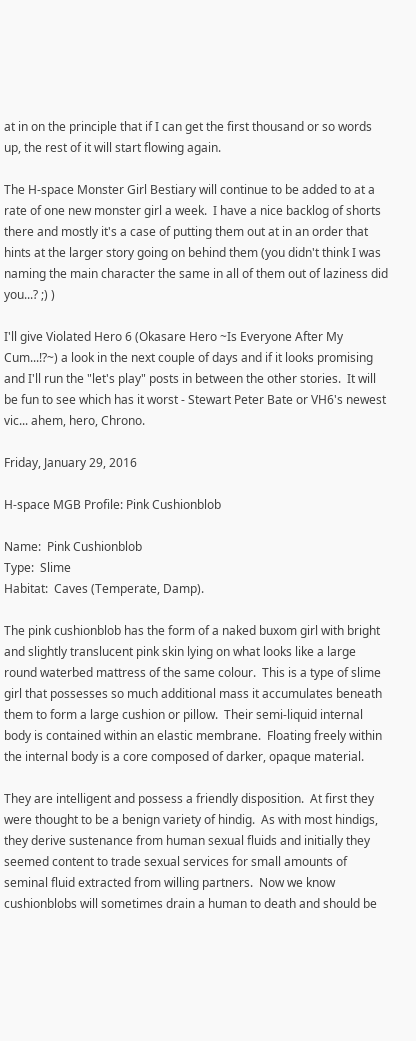at in on the principle that if I can get the first thousand or so words up, the rest of it will start flowing again.

The H-space Monster Girl Bestiary will continue to be added to at a rate of one new monster girl a week.  I have a nice backlog of shorts there and mostly it's a case of putting them out at in an order that hints at the larger story going on behind them (you didn't think I was naming the main character the same in all of them out of laziness did you...? ;) )

I'll give Violated Hero 6 (Okasare Hero ~Is Everyone After My Cum...!?~) a look in the next couple of days and if it looks promising and I'll run the "let's play" posts in between the other stories.  It will be fun to see which has it worst - Stewart Peter Bate or VH6's newest vic... ahem, hero, Chrono.

Friday, January 29, 2016

H-space MGB Profile: Pink Cushionblob

Name:  Pink Cushionblob
Type:  Slime
Habitat:  Caves (Temperate, Damp).

The pink cushionblob has the form of a naked buxom girl with bright and slightly translucent pink skin lying on what looks like a large round waterbed mattress of the same colour.  This is a type of slime girl that possesses so much additional mass it accumulates beneath them to form a large cushion or pillow.  Their semi-liquid internal body is contained within an elastic membrane.  Floating freely within the internal body is a core composed of darker, opaque material.

They are intelligent and possess a friendly disposition.  At first they were thought to be a benign variety of hindig.  As with most hindigs, they derive sustenance from human sexual fluids and initially they seemed content to trade sexual services for small amounts of seminal fluid extracted from willing partners.  Now we know cushionblobs will sometimes drain a human to death and should be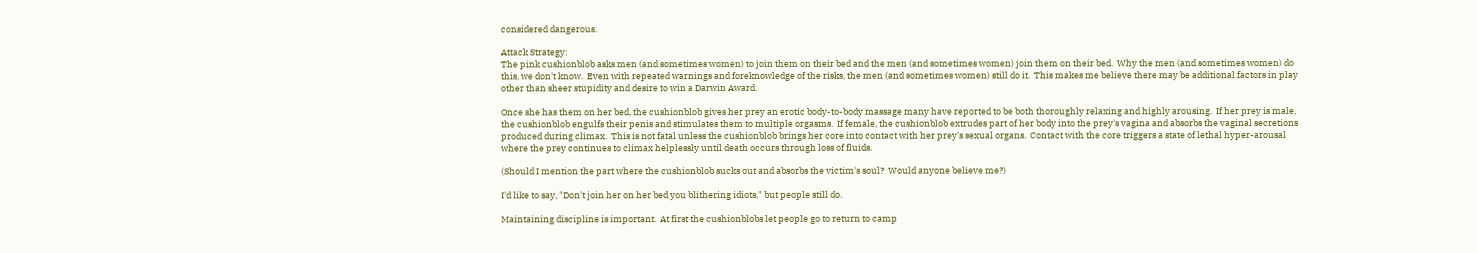considered dangerous.

Attack Strategy:
The pink cushionblob asks men (and sometimes women) to join them on their bed and the men (and sometimes women) join them on their bed.  Why the men (and sometimes women) do this, we don't know.  Even with repeated warnings and foreknowledge of the risks, the men (and sometimes women) still do it.  This makes me believe there may be additional factors in play other than sheer stupidity and desire to win a Darwin Award.

Once she has them on her bed, the cushionblob gives her prey an erotic body-to-body massage many have reported to be both thoroughly relaxing and highly arousing.  If her prey is male, the cushionblob engulfs their penis and stimulates them to multiple orgasms.  If female, the cushionblob extrudes part of her body into the prey's vagina and absorbs the vaginal secretions produced during climax.  This is not fatal unless the cushionblob brings her core into contact with her prey's sexual organs.  Contact with the core triggers a state of lethal hyper-arousal where the prey continues to climax helplessly until death occurs through loss of fluids.

(Should I mention the part where the cushionblob sucks out and absorbs the victim's soul?  Would anyone believe me?)

I'd like to say, "Don't join her on her bed you blithering idiots," but people still do.

Maintaining discipline is important.  At first the cushionblobs let people go to return to camp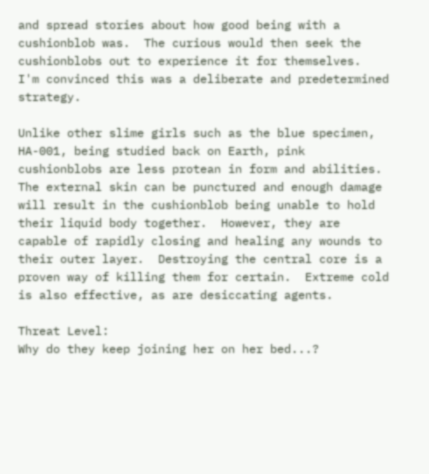and spread stories about how good being with a cushionblob was.  The curious would then seek the cushionblobs out to experience it for themselves.  I'm convinced this was a deliberate and predetermined strategy.

Unlike other slime girls such as the blue specimen, HA-001, being studied back on Earth, pink cushionblobs are less protean in form and abilities.  The external skin can be punctured and enough damage will result in the cushionblob being unable to hold their liquid body together.  However, they are capable of rapidly closing and healing any wounds to their outer layer.  Destroying the central core is a proven way of killing them for certain.  Extreme cold is also effective, as are desiccating agents.

Threat Level:
Why do they keep joining her on her bed...?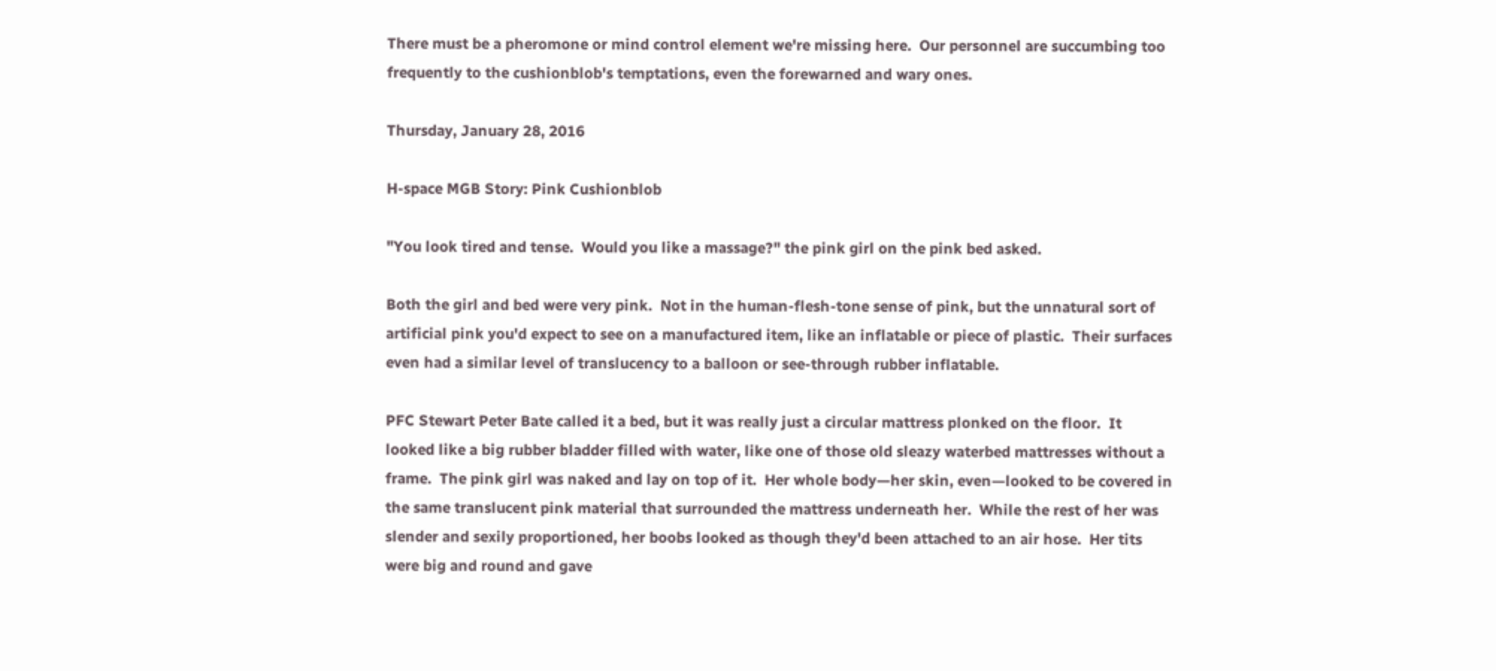There must be a pheromone or mind control element we're missing here.  Our personnel are succumbing too frequently to the cushionblob's temptations, even the forewarned and wary ones.

Thursday, January 28, 2016

H-space MGB Story: Pink Cushionblob

"You look tired and tense.  Would you like a massage?" the pink girl on the pink bed asked.

Both the girl and bed were very pink.  Not in the human-flesh-tone sense of pink, but the unnatural sort of artificial pink you'd expect to see on a manufactured item, like an inflatable or piece of plastic.  Their surfaces even had a similar level of translucency to a balloon or see-through rubber inflatable.

PFC Stewart Peter Bate called it a bed, but it was really just a circular mattress plonked on the floor.  It looked like a big rubber bladder filled with water, like one of those old sleazy waterbed mattresses without a frame.  The pink girl was naked and lay on top of it.  Her whole body—her skin, even—looked to be covered in the same translucent pink material that surrounded the mattress underneath her.  While the rest of her was slender and sexily proportioned, her boobs looked as though they'd been attached to an air hose.  Her tits were big and round and gave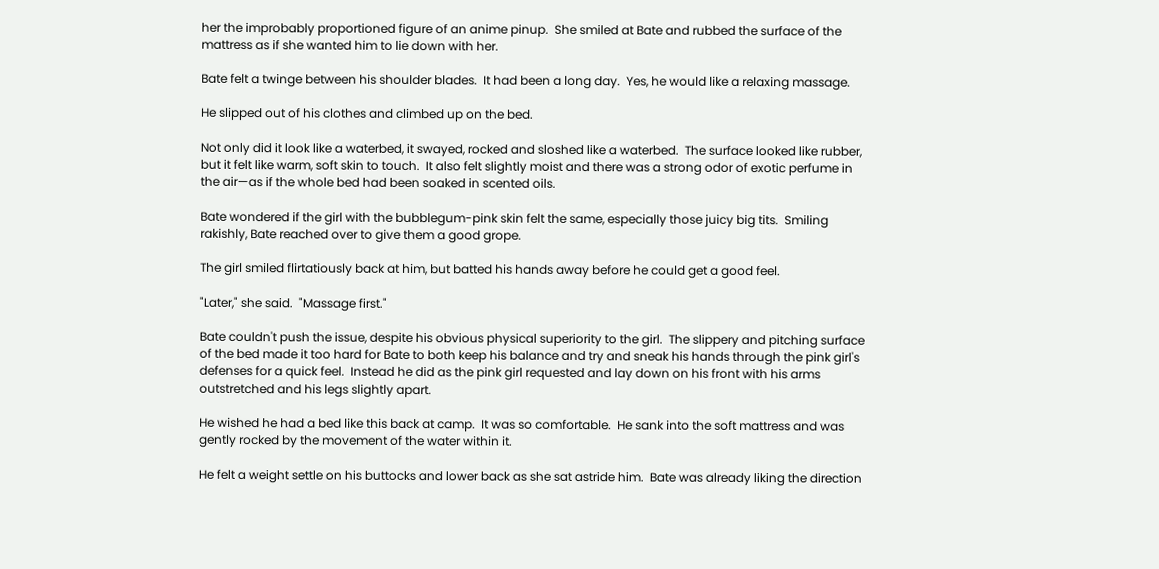her the improbably proportioned figure of an anime pinup.  She smiled at Bate and rubbed the surface of the mattress as if she wanted him to lie down with her.

Bate felt a twinge between his shoulder blades.  It had been a long day.  Yes, he would like a relaxing massage.

He slipped out of his clothes and climbed up on the bed.

Not only did it look like a waterbed, it swayed, rocked and sloshed like a waterbed.  The surface looked like rubber, but it felt like warm, soft skin to touch.  It also felt slightly moist and there was a strong odor of exotic perfume in the air—as if the whole bed had been soaked in scented oils.

Bate wondered if the girl with the bubblegum-pink skin felt the same, especially those juicy big tits.  Smiling rakishly, Bate reached over to give them a good grope.

The girl smiled flirtatiously back at him, but batted his hands away before he could get a good feel.

"Later," she said.  "Massage first."

Bate couldn't push the issue, despite his obvious physical superiority to the girl.  The slippery and pitching surface of the bed made it too hard for Bate to both keep his balance and try and sneak his hands through the pink girl's defenses for a quick feel.  Instead he did as the pink girl requested and lay down on his front with his arms outstretched and his legs slightly apart.

He wished he had a bed like this back at camp.  It was so comfortable.  He sank into the soft mattress and was gently rocked by the movement of the water within it.

He felt a weight settle on his buttocks and lower back as she sat astride him.  Bate was already liking the direction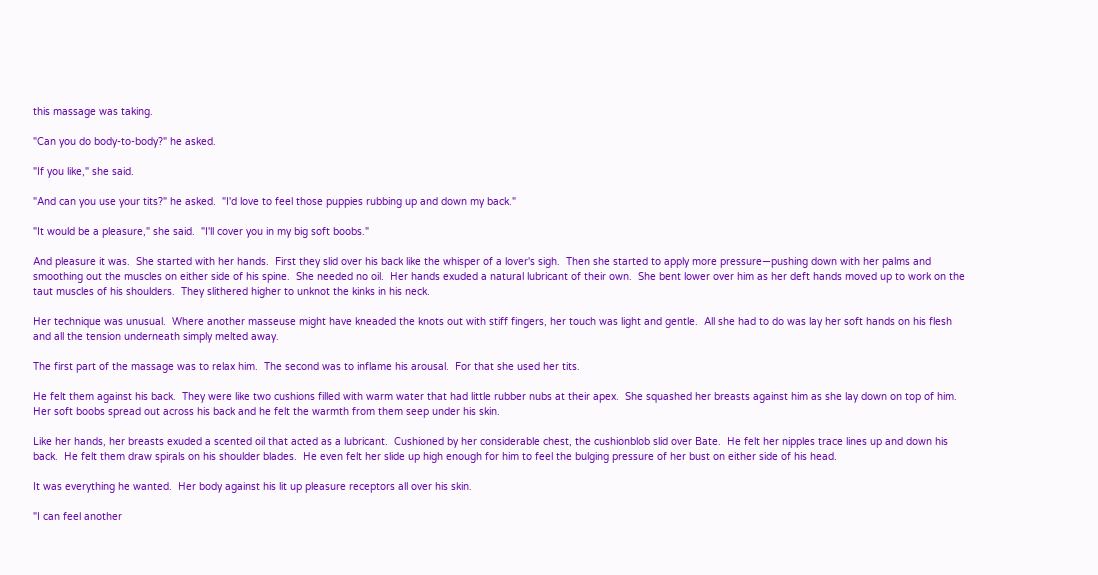this massage was taking.

"Can you do body-to-body?" he asked.

"If you like," she said.

"And can you use your tits?" he asked.  "I'd love to feel those puppies rubbing up and down my back."

"It would be a pleasure," she said.  "I'll cover you in my big soft boobs."

And pleasure it was.  She started with her hands.  First they slid over his back like the whisper of a lover's sigh.  Then she started to apply more pressure—pushing down with her palms and smoothing out the muscles on either side of his spine.  She needed no oil.  Her hands exuded a natural lubricant of their own.  She bent lower over him as her deft hands moved up to work on the taut muscles of his shoulders.  They slithered higher to unknot the kinks in his neck.

Her technique was unusual.  Where another masseuse might have kneaded the knots out with stiff fingers, her touch was light and gentle.  All she had to do was lay her soft hands on his flesh and all the tension underneath simply melted away.

The first part of the massage was to relax him.  The second was to inflame his arousal.  For that she used her tits.

He felt them against his back.  They were like two cushions filled with warm water that had little rubber nubs at their apex.  She squashed her breasts against him as she lay down on top of him.  Her soft boobs spread out across his back and he felt the warmth from them seep under his skin.

Like her hands, her breasts exuded a scented oil that acted as a lubricant.  Cushioned by her considerable chest, the cushionblob slid over Bate.  He felt her nipples trace lines up and down his back.  He felt them draw spirals on his shoulder blades.  He even felt her slide up high enough for him to feel the bulging pressure of her bust on either side of his head.

It was everything he wanted.  Her body against his lit up pleasure receptors all over his skin.

"I can feel another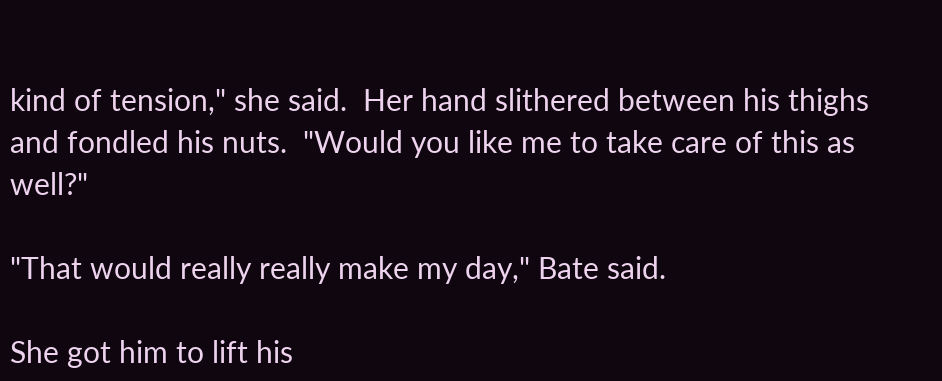kind of tension," she said.  Her hand slithered between his thighs and fondled his nuts.  "Would you like me to take care of this as well?"

"That would really really make my day," Bate said.

She got him to lift his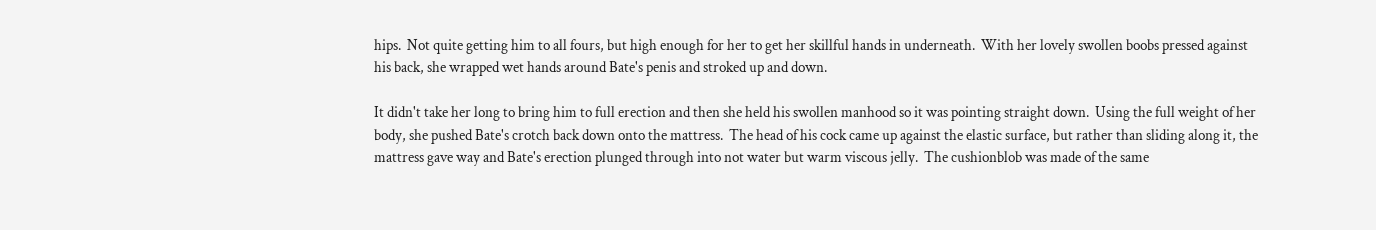hips.  Not quite getting him to all fours, but high enough for her to get her skillful hands in underneath.  With her lovely swollen boobs pressed against his back, she wrapped wet hands around Bate's penis and stroked up and down.

It didn't take her long to bring him to full erection and then she held his swollen manhood so it was pointing straight down.  Using the full weight of her body, she pushed Bate's crotch back down onto the mattress.  The head of his cock came up against the elastic surface, but rather than sliding along it, the mattress gave way and Bate's erection plunged through into not water but warm viscous jelly.  The cushionblob was made of the same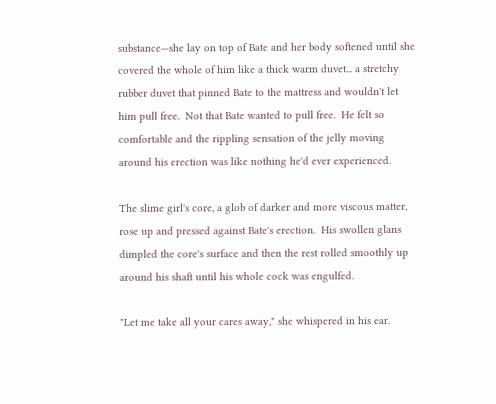substance—she lay on top of Bate and her body softened until she covered the whole of him like a thick warm duvet... a stretchy rubber duvet that pinned Bate to the mattress and wouldn't let him pull free.  Not that Bate wanted to pull free.  He felt so comfortable and the rippling sensation of the jelly moving around his erection was like nothing he'd ever experienced.

The slime girl's core, a glob of darker and more viscous matter, rose up and pressed against Bate's erection.  His swollen glans dimpled the core's surface and then the rest rolled smoothly up around his shaft until his whole cock was engulfed.

"Let me take all your cares away," she whispered in his ear.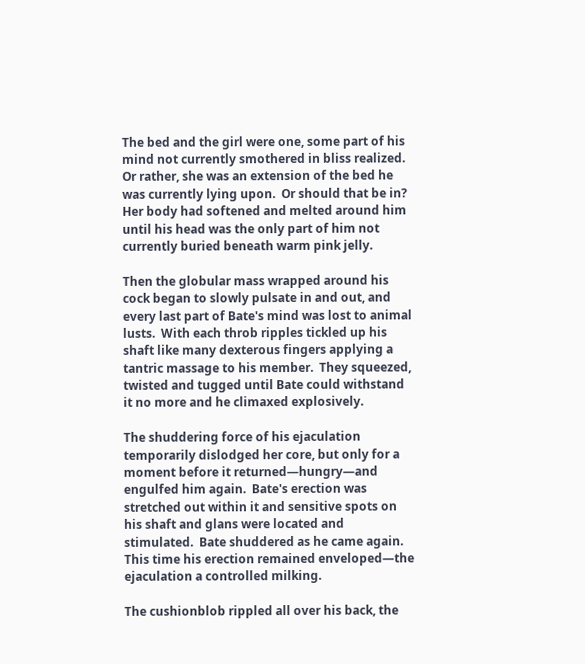The bed and the girl were one, some part of his mind not currently smothered in bliss realized.  Or rather, she was an extension of the bed he was currently lying upon.  Or should that be in?  Her body had softened and melted around him until his head was the only part of him not currently buried beneath warm pink jelly.

Then the globular mass wrapped around his cock began to slowly pulsate in and out, and every last part of Bate's mind was lost to animal lusts.  With each throb ripples tickled up his shaft like many dexterous fingers applying a tantric massage to his member.  They squeezed, twisted and tugged until Bate could withstand it no more and he climaxed explosively.

The shuddering force of his ejaculation temporarily dislodged her core, but only for a moment before it returned—hungry—and engulfed him again.  Bate's erection was stretched out within it and sensitive spots on his shaft and glans were located and stimulated.  Bate shuddered as he came again.  This time his erection remained enveloped—the ejaculation a controlled milking.

The cushionblob rippled all over his back, the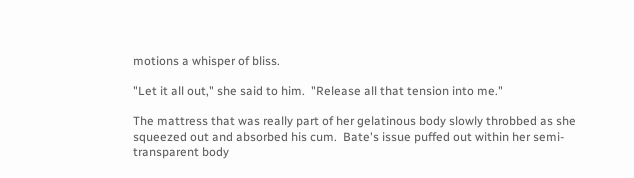motions a whisper of bliss.

"Let it all out," she said to him.  "Release all that tension into me."

The mattress that was really part of her gelatinous body slowly throbbed as she squeezed out and absorbed his cum.  Bate's issue puffed out within her semi-transparent body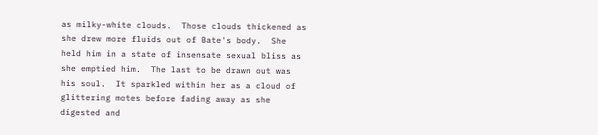as milky-white clouds.  Those clouds thickened as she drew more fluids out of Bate's body.  She held him in a state of insensate sexual bliss as she emptied him.  The last to be drawn out was his soul.  It sparkled within her as a cloud of glittering motes before fading away as she digested and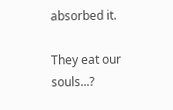absorbed it.

They eat our souls...?